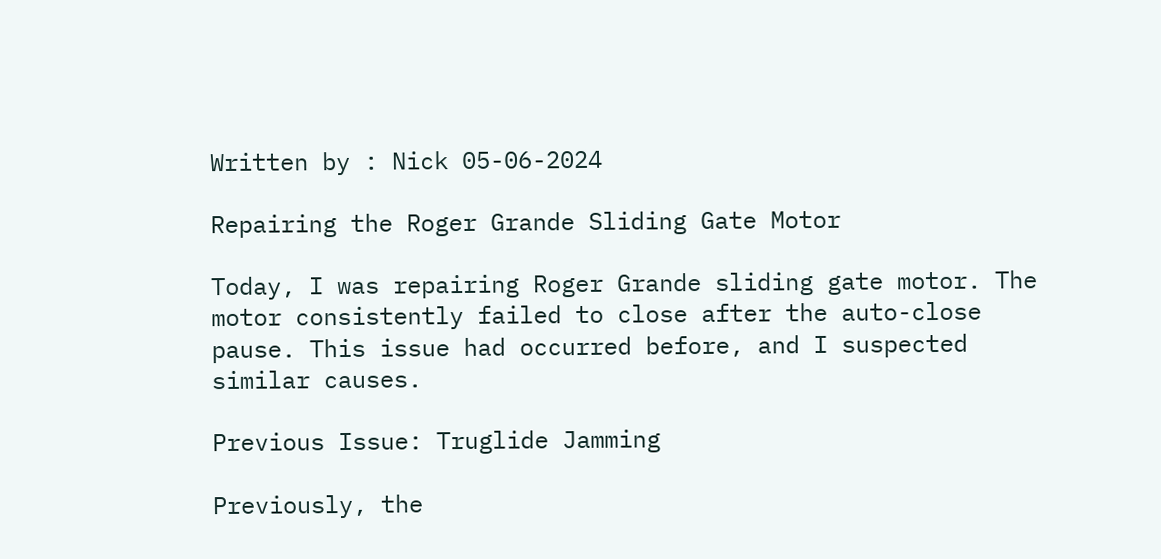Written by : Nick 05-06-2024

Repairing the Roger Grande Sliding Gate Motor

Today, I was repairing Roger Grande sliding gate motor. The motor consistently failed to close after the auto-close pause. This issue had occurred before, and I suspected similar causes.

Previous Issue: Truglide Jamming

Previously, the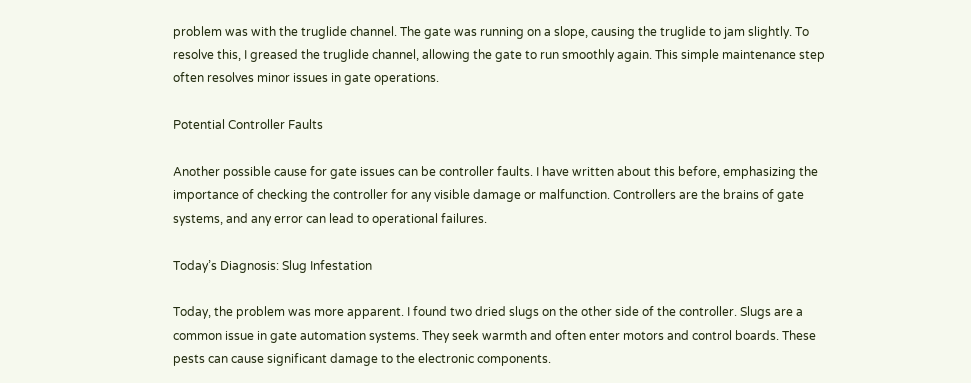problem was with the truglide channel. The gate was running on a slope, causing the truglide to jam slightly. To resolve this, I greased the truglide channel, allowing the gate to run smoothly again. This simple maintenance step often resolves minor issues in gate operations.

Potential Controller Faults

Another possible cause for gate issues can be controller faults. I have written about this before, emphasizing the importance of checking the controller for any visible damage or malfunction. Controllers are the brains of gate systems, and any error can lead to operational failures.

Today’s Diagnosis: Slug Infestation

Today, the problem was more apparent. I found two dried slugs on the other side of the controller. Slugs are a common issue in gate automation systems. They seek warmth and often enter motors and control boards. These pests can cause significant damage to the electronic components.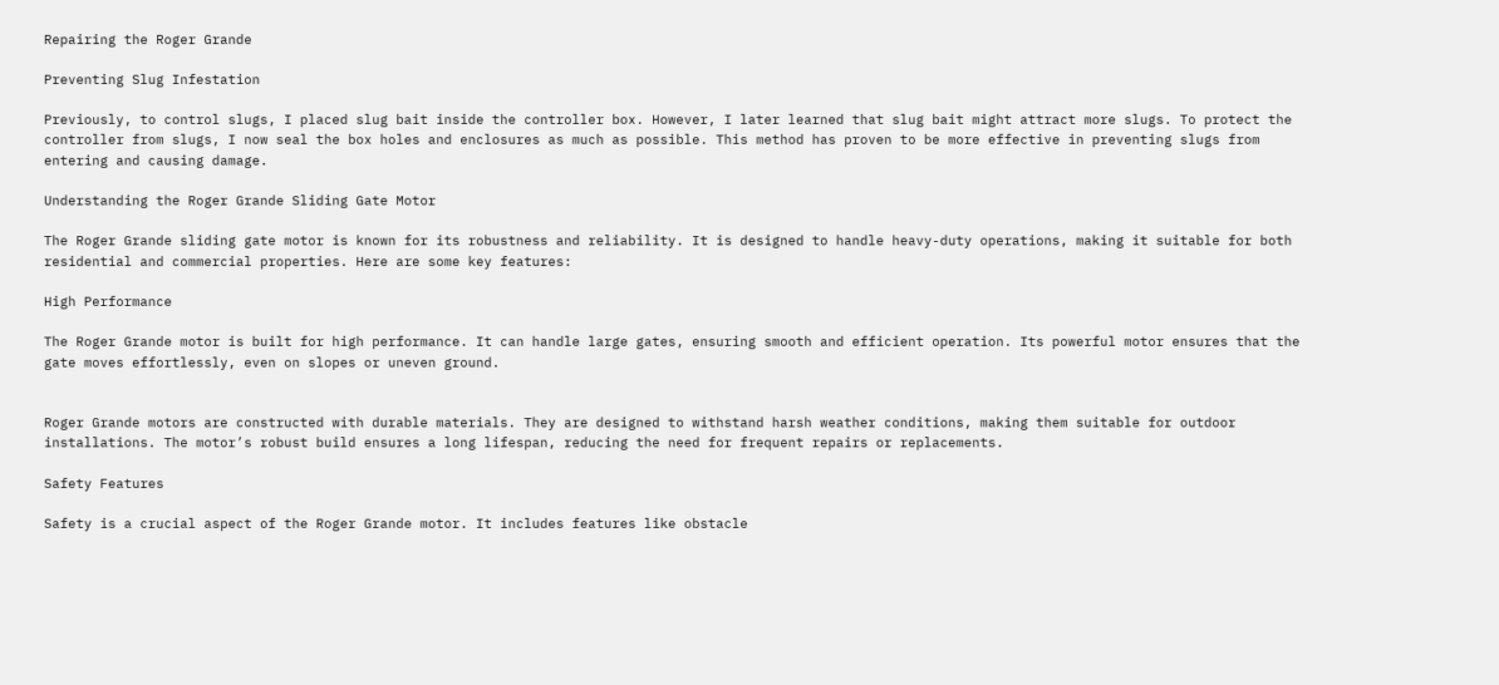Repairing the Roger Grande

Preventing Slug Infestation

Previously, to control slugs, I placed slug bait inside the controller box. However, I later learned that slug bait might attract more slugs. To protect the controller from slugs, I now seal the box holes and enclosures as much as possible. This method has proven to be more effective in preventing slugs from entering and causing damage.

Understanding the Roger Grande Sliding Gate Motor

The Roger Grande sliding gate motor is known for its robustness and reliability. It is designed to handle heavy-duty operations, making it suitable for both residential and commercial properties. Here are some key features:

High Performance

The Roger Grande motor is built for high performance. It can handle large gates, ensuring smooth and efficient operation. Its powerful motor ensures that the gate moves effortlessly, even on slopes or uneven ground.


Roger Grande motors are constructed with durable materials. They are designed to withstand harsh weather conditions, making them suitable for outdoor installations. The motor’s robust build ensures a long lifespan, reducing the need for frequent repairs or replacements.

Safety Features

Safety is a crucial aspect of the Roger Grande motor. It includes features like obstacle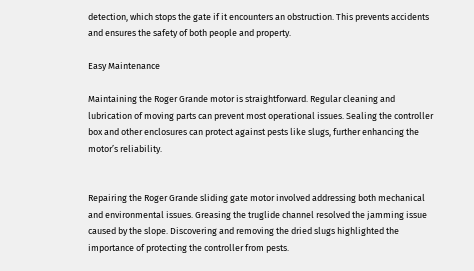detection, which stops the gate if it encounters an obstruction. This prevents accidents and ensures the safety of both people and property.

Easy Maintenance

Maintaining the Roger Grande motor is straightforward. Regular cleaning and lubrication of moving parts can prevent most operational issues. Sealing the controller box and other enclosures can protect against pests like slugs, further enhancing the motor’s reliability.


Repairing the Roger Grande sliding gate motor involved addressing both mechanical and environmental issues. Greasing the truglide channel resolved the jamming issue caused by the slope. Discovering and removing the dried slugs highlighted the importance of protecting the controller from pests.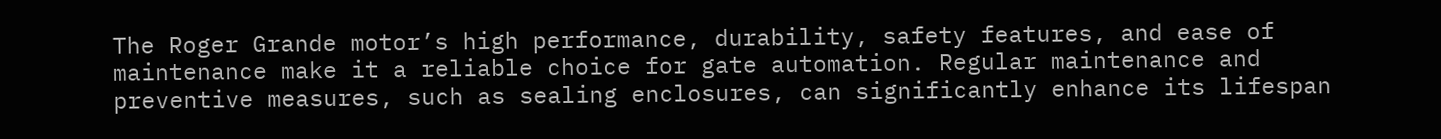The Roger Grande motor’s high performance, durability, safety features, and ease of maintenance make it a reliable choice for gate automation. Regular maintenance and preventive measures, such as sealing enclosures, can significantly enhance its lifespan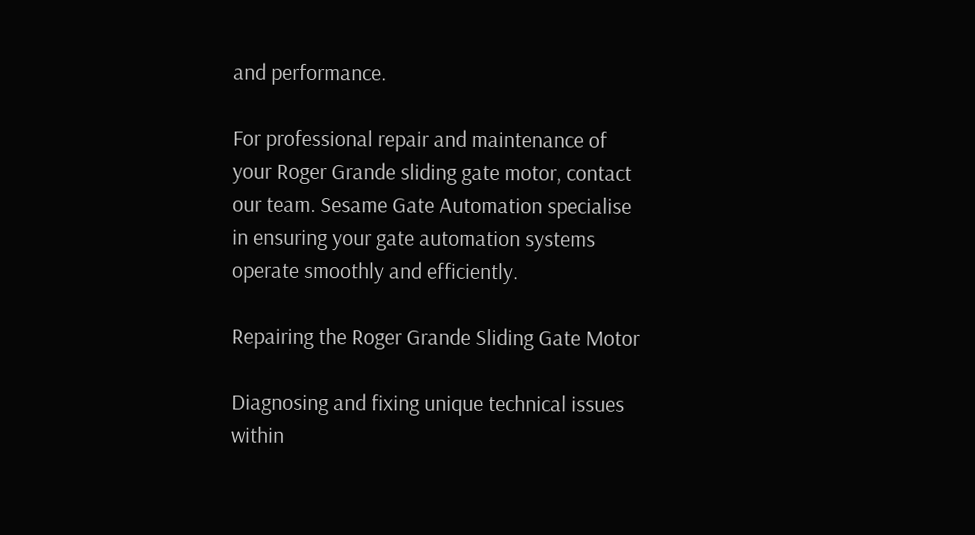and performance.

For professional repair and maintenance of your Roger Grande sliding gate motor, contact our team. Sesame Gate Automation specialise in ensuring your gate automation systems operate smoothly and efficiently.

Repairing the Roger Grande Sliding Gate Motor

Diagnosing and fixing unique technical issues within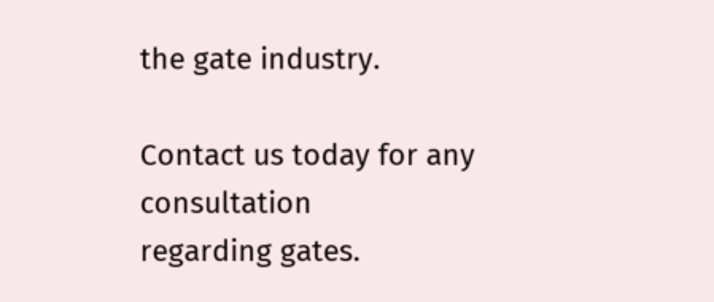the gate industry.

Contact us today for any consultation
regarding gates.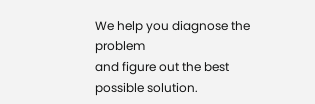We help you diagnose the problem
and figure out the best possible solution.